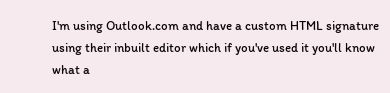I'm using Outlook.com and have a custom HTML signature using their inbuilt editor which if you've used it you'll know what a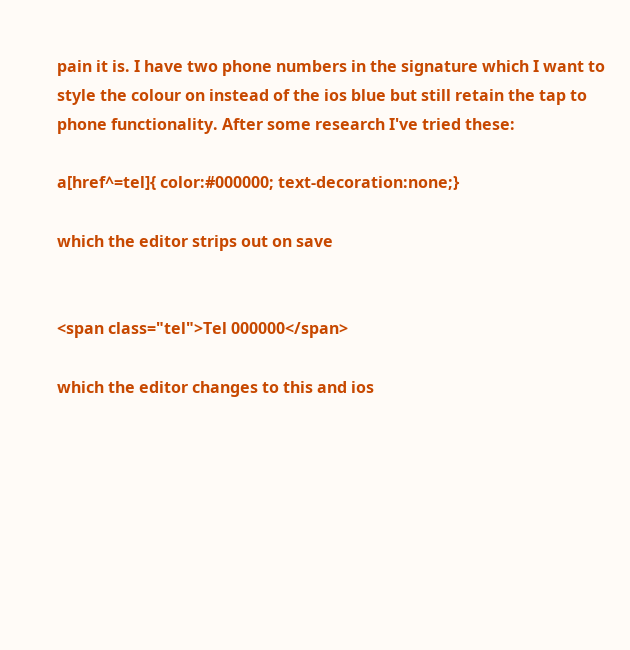pain it is. I have two phone numbers in the signature which I want to style the colour on instead of the ios blue but still retain the tap to phone functionality. After some research I've tried these:

a[href^=tel]{ color:#000000; text-decoration:none;}

which the editor strips out on save


<span class="tel">Tel 000000</span>

which the editor changes to this and ios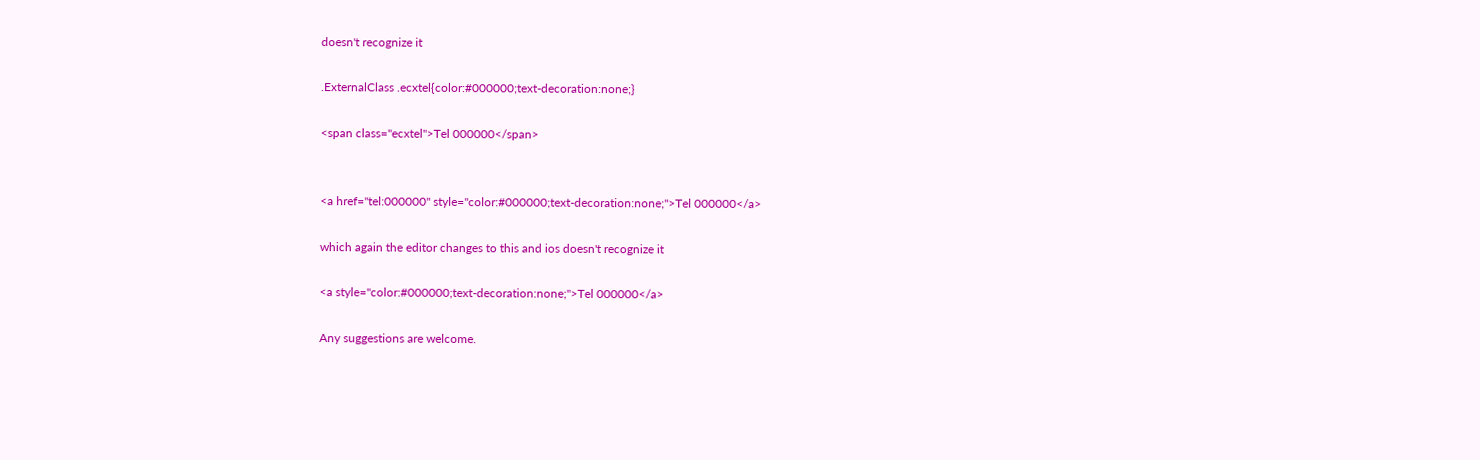doesn't recognize it

.ExternalClass .ecxtel{color:#000000;text-decoration:none;}

<span class="ecxtel">Tel 000000</span>


<a href="tel:000000" style="color:#000000;text-decoration:none;">Tel 000000</a>

which again the editor changes to this and ios doesn't recognize it

<a style="color:#000000;text-decoration:none;">Tel 000000</a>

Any suggestions are welcome.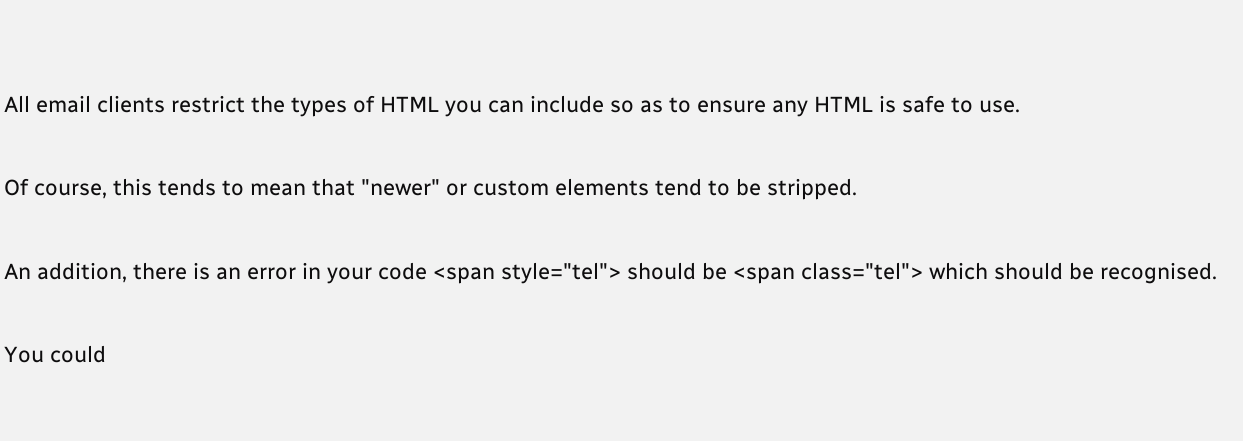All email clients restrict the types of HTML you can include so as to ensure any HTML is safe to use.

Of course, this tends to mean that "newer" or custom elements tend to be stripped.

An addition, there is an error in your code <span style="tel"> should be <span class="tel"> which should be recognised.

You could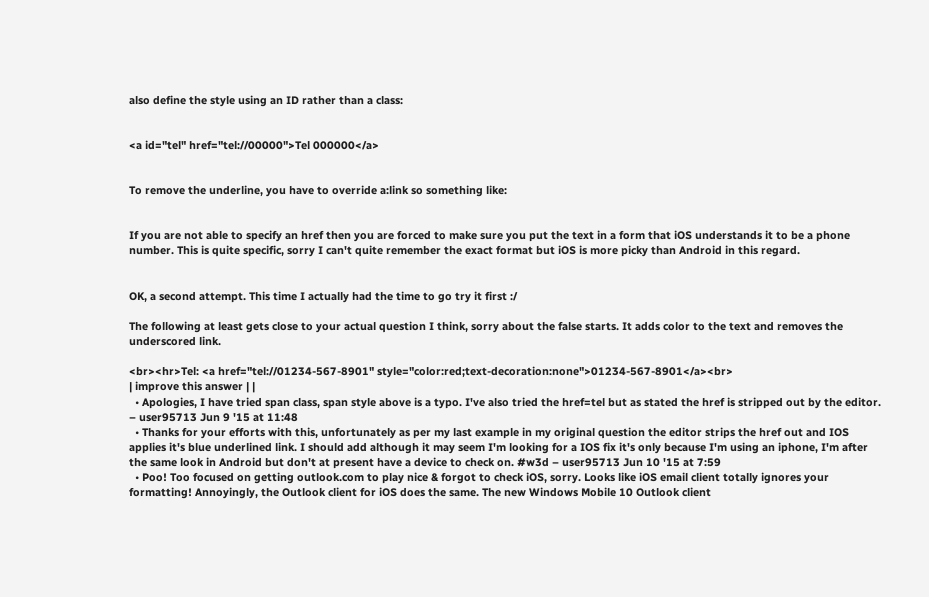also define the style using an ID rather than a class:


<a id="tel" href="tel://00000">Tel 000000</a>


To remove the underline, you have to override a:link so something like:


If you are not able to specify an href then you are forced to make sure you put the text in a form that iOS understands it to be a phone number. This is quite specific, sorry I can't quite remember the exact format but iOS is more picky than Android in this regard.


OK, a second attempt. This time I actually had the time to go try it first :/

The following at least gets close to your actual question I think, sorry about the false starts. It adds color to the text and removes the underscored link.

<br><hr>Tel: <a href="tel://01234-567-8901" style="color:red;text-decoration:none">01234-567-8901</a><br>
| improve this answer | |
  • Apologies, I have tried span class, span style above is a typo. I've also tried the href=tel but as stated the href is stripped out by the editor. – user95713 Jun 9 '15 at 11:48
  • Thanks for your efforts with this, unfortunately as per my last example in my original question the editor strips the href out and IOS applies it's blue underlined link. I should add although it may seem I'm looking for a IOS fix it's only because I'm using an iphone, I'm after the same look in Android but don't at present have a device to check on. #w3d – user95713 Jun 10 '15 at 7:59
  • Poo! Too focused on getting outlook.com to play nice & forgot to check iOS, sorry. Looks like iOS email client totally ignores your formatting! Annoyingly, the Outlook client for iOS does the same. The new Windows Mobile 10 Outlook client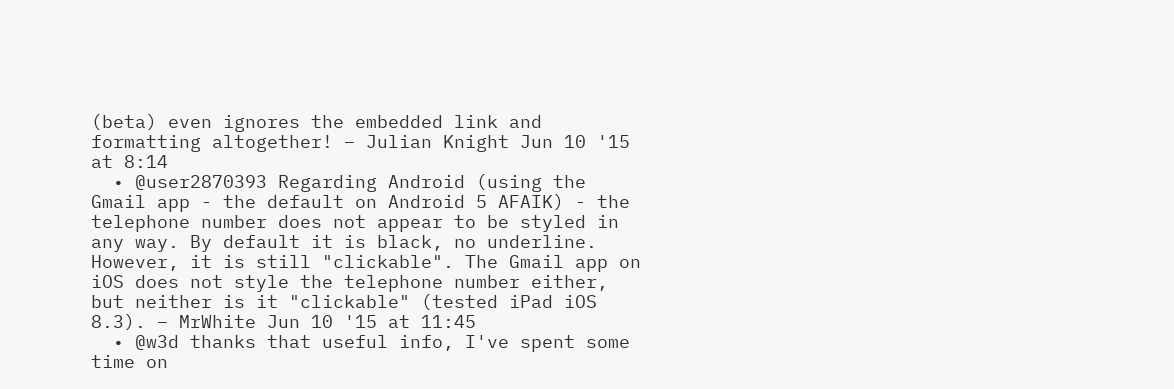(beta) even ignores the embedded link and formatting altogether! – Julian Knight Jun 10 '15 at 8:14
  • @user2870393 Regarding Android (using the Gmail app - the default on Android 5 AFAIK) - the telephone number does not appear to be styled in any way. By default it is black, no underline. However, it is still "clickable". The Gmail app on iOS does not style the telephone number either, but neither is it "clickable" (tested iPad iOS 8.3). – MrWhite Jun 10 '15 at 11:45
  • @w3d thanks that useful info, I've spent some time on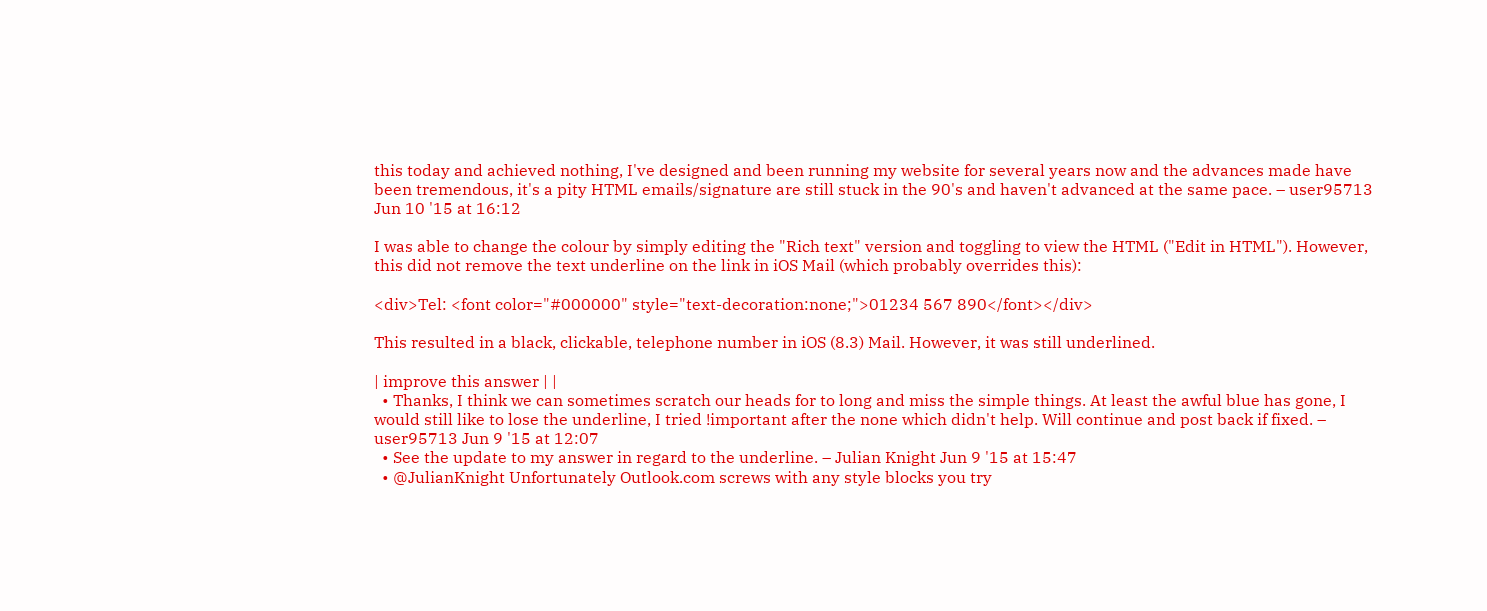this today and achieved nothing, I've designed and been running my website for several years now and the advances made have been tremendous, it's a pity HTML emails/signature are still stuck in the 90's and haven't advanced at the same pace. – user95713 Jun 10 '15 at 16:12

I was able to change the colour by simply editing the "Rich text" version and toggling to view the HTML ("Edit in HTML"). However, this did not remove the text underline on the link in iOS Mail (which probably overrides this):

<div>Tel: <font color="#000000" style="text-decoration:none;">01234 567 890</font></div>

This resulted in a black, clickable, telephone number in iOS (8.3) Mail. However, it was still underlined.

| improve this answer | |
  • Thanks, I think we can sometimes scratch our heads for to long and miss the simple things. At least the awful blue has gone, I would still like to lose the underline, I tried !important after the none which didn't help. Will continue and post back if fixed. – user95713 Jun 9 '15 at 12:07
  • See the update to my answer in regard to the underline. – Julian Knight Jun 9 '15 at 15:47
  • @JulianKnight Unfortunately Outlook.com screws with any style blocks you try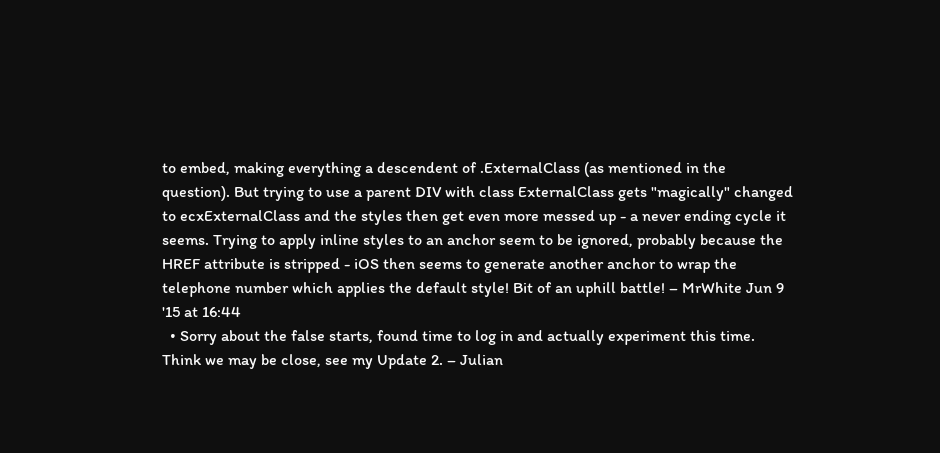to embed, making everything a descendent of .ExternalClass (as mentioned in the question). But trying to use a parent DIV with class ExternalClass gets "magically" changed to ecxExternalClass and the styles then get even more messed up - a never ending cycle it seems. Trying to apply inline styles to an anchor seem to be ignored, probably because the HREF attribute is stripped - iOS then seems to generate another anchor to wrap the telephone number which applies the default style! Bit of an uphill battle! – MrWhite Jun 9 '15 at 16:44
  • Sorry about the false starts, found time to log in and actually experiment this time. Think we may be close, see my Update 2. – Julian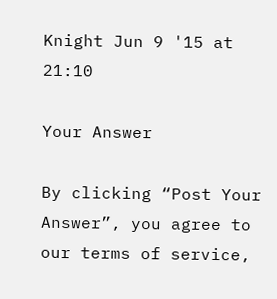Knight Jun 9 '15 at 21:10

Your Answer

By clicking “Post Your Answer”, you agree to our terms of service,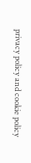privacy policy and cookie policy